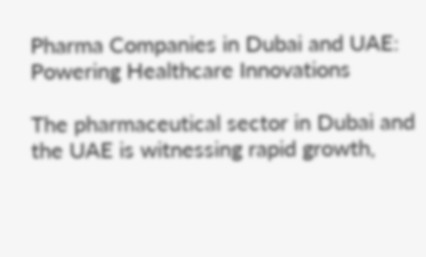Pharma Companies in Dubai and UAE: Powering Healthcare Innovations

The pharmaceutical sector in Dubai and the UAE is witnessing rapid growth,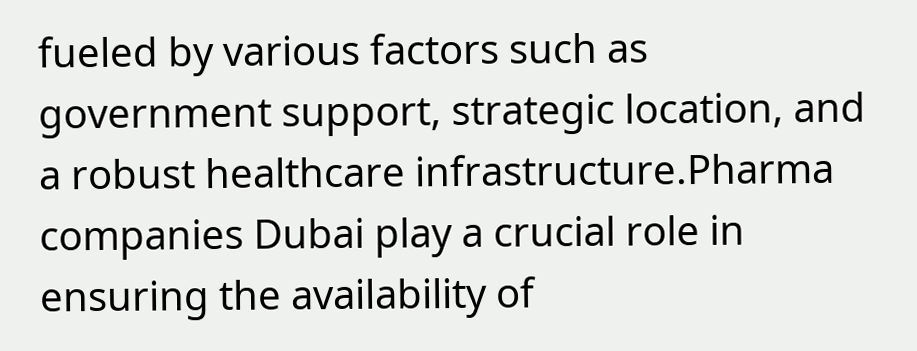fueled by various factors such as government support, strategic location, and a robust healthcare infrastructure.Pharma companies Dubai play a crucial role in ensuring the availability of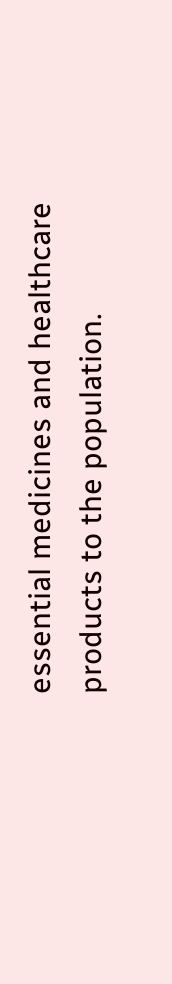essential medicines and healthcare products to the population.